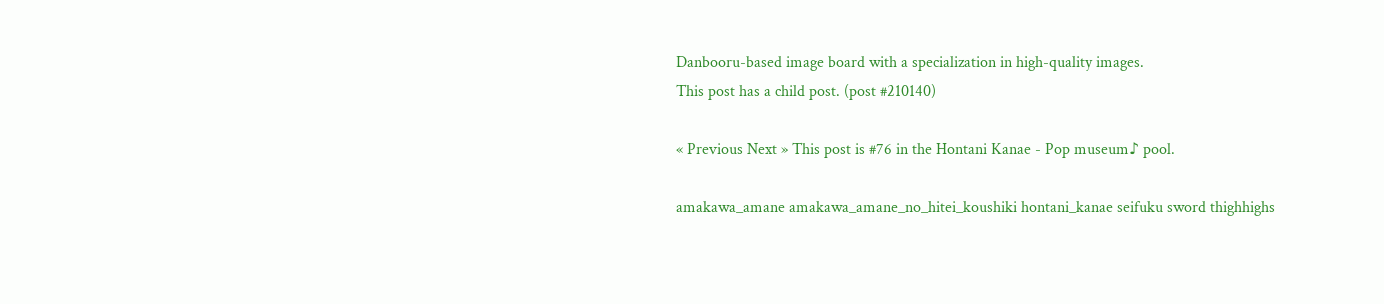Danbooru-based image board with a specialization in high-quality images.
This post has a child post. (post #210140)

« Previous Next » This post is #76 in the Hontani Kanae - Pop museum♪ pool.

amakawa_amane amakawa_amane_no_hitei_koushiki hontani_kanae seifuku sword thighhighs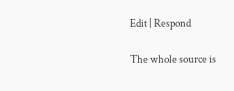Edit | Respond

The whole source is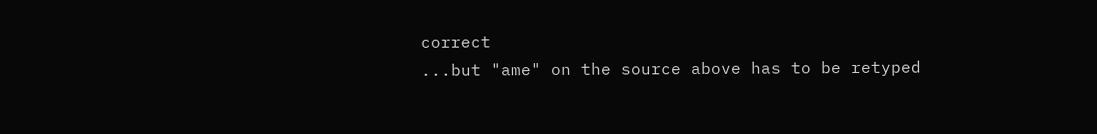correct
...but "ame" on the source above has to be retyped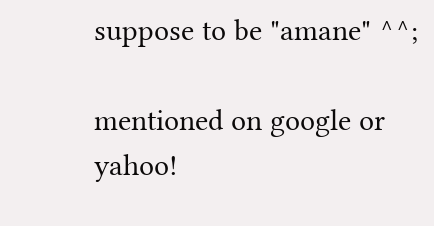suppose to be "amane" ^^;

mentioned on google or yahoo!